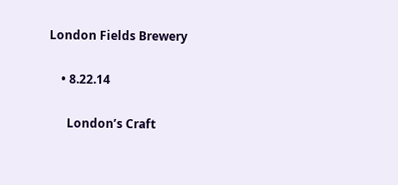London Fields Brewery

    • 8.22.14

      London’s Craft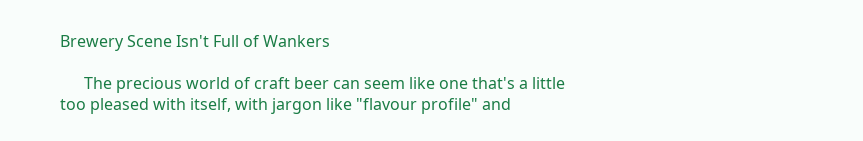Brewery Scene Isn't Full of Wankers

      The precious world of craft beer can seem like one that's a little too pleased with itself, with jargon like "flavour profile" and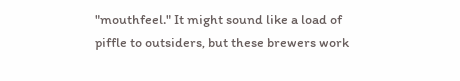"mouthfeel." It might sound like a load of piffle to outsiders, but these brewers work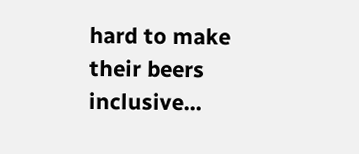hard to make their beers inclusive...